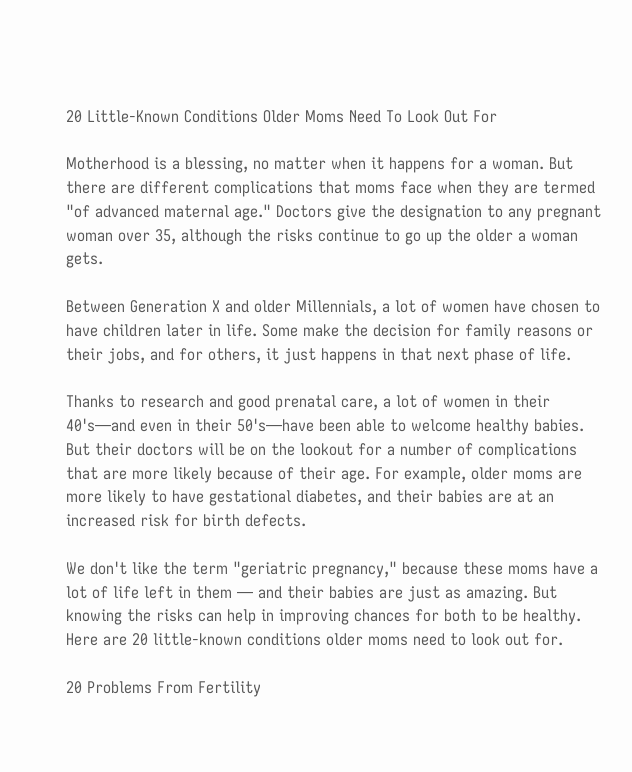20 Little-Known Conditions Older Moms Need To Look Out For

Motherhood is a blessing, no matter when it happens for a woman. But there are different complications that moms face when they are termed "of advanced maternal age." Doctors give the designation to any pregnant woman over 35, although the risks continue to go up the older a woman gets.

Between Generation X and older Millennials, a lot of women have chosen to have children later in life. Some make the decision for family reasons or their jobs, and for others, it just happens in that next phase of life.

Thanks to research and good prenatal care, a lot of women in their 40's—and even in their 50's—have been able to welcome healthy babies. But their doctors will be on the lookout for a number of complications that are more likely because of their age. For example, older moms are more likely to have gestational diabetes, and their babies are at an increased risk for birth defects.

We don't like the term "geriatric pregnancy," because these moms have a lot of life left in them — and their babies are just as amazing. But knowing the risks can help in improving chances for both to be healthy. Here are 20 little-known conditions older moms need to look out for.

20 Problems From Fertility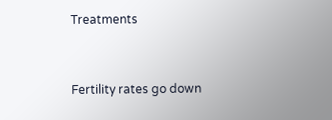Treatments


Fertility rates go down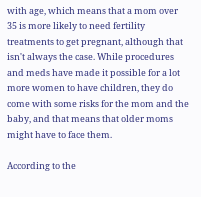with age, which means that a mom over 35 is more likely to need fertility treatments to get pregnant, although that isn't always the case. While procedures and meds have made it possible for a lot more women to have children, they do come with some risks for the mom and the baby, and that means that older moms might have to face them.

According to the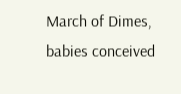March of Dimes, babies conceived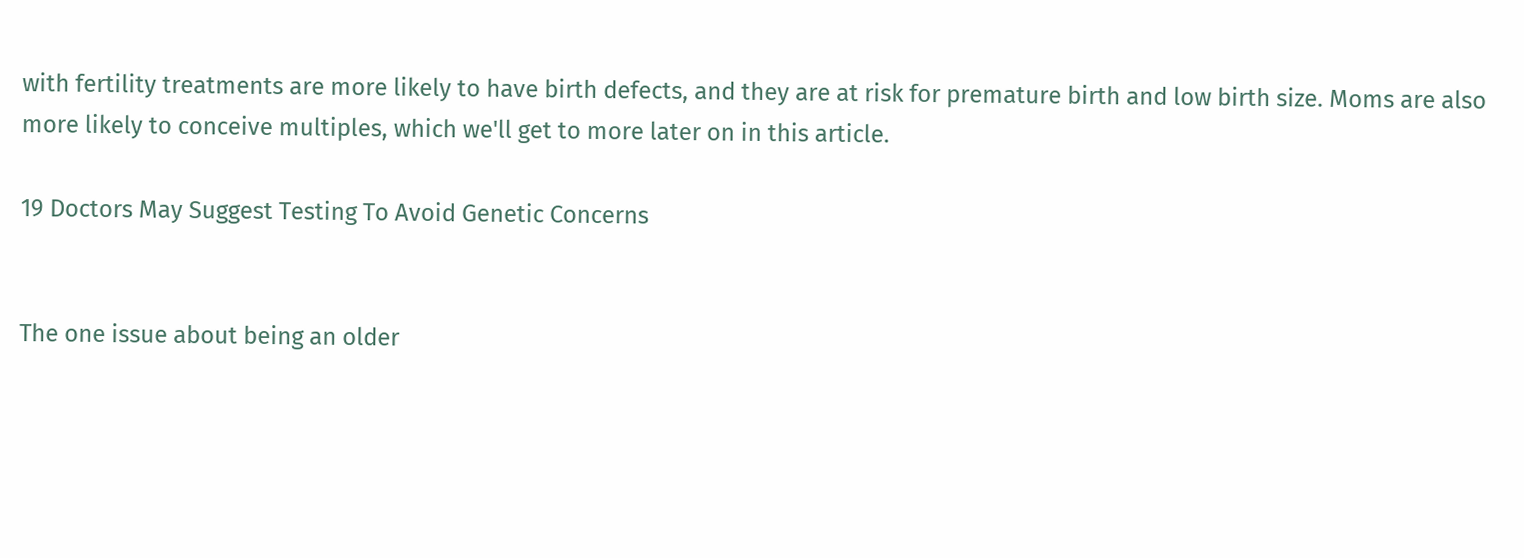with fertility treatments are more likely to have birth defects, and they are at risk for premature birth and low birth size. Moms are also more likely to conceive multiples, which we'll get to more later on in this article.

19 Doctors May Suggest Testing To Avoid Genetic Concerns


The one issue about being an older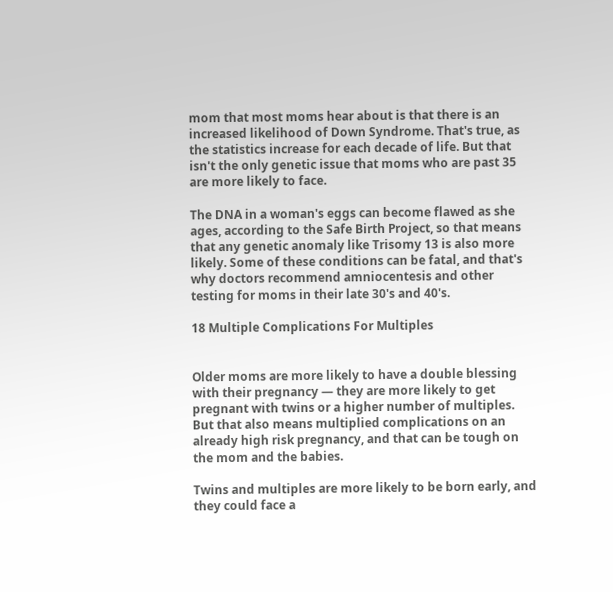mom that most moms hear about is that there is an increased likelihood of Down Syndrome. That's true, as the statistics increase for each decade of life. But that isn't the only genetic issue that moms who are past 35 are more likely to face.

The DNA in a woman's eggs can become flawed as she ages, according to the Safe Birth Project, so that means that any genetic anomaly like Trisomy 13 is also more likely. Some of these conditions can be fatal, and that's why doctors recommend amniocentesis and other testing for moms in their late 30's and 40's.

18 Multiple Complications For Multiples


Older moms are more likely to have a double blessing with their pregnancy — they are more likely to get pregnant with twins or a higher number of multiples. But that also means multiplied complications on an already high risk pregnancy, and that can be tough on the mom and the babies.

Twins and multiples are more likely to be born early, and they could face a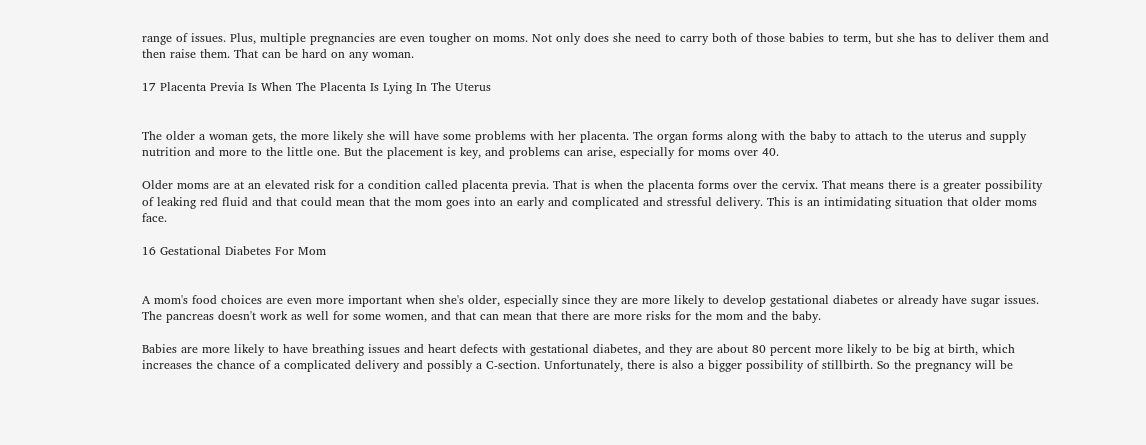range of issues. Plus, multiple pregnancies are even tougher on moms. Not only does she need to carry both of those babies to term, but she has to deliver them and then raise them. That can be hard on any woman.

17 Placenta Previa Is When The Placenta Is Lying In The Uterus


The older a woman gets, the more likely she will have some problems with her placenta. The organ forms along with the baby to attach to the uterus and supply nutrition and more to the little one. But the placement is key, and problems can arise, especially for moms over 40.

Older moms are at an elevated risk for a condition called placenta previa. That is when the placenta forms over the cervix. That means there is a greater possibility of leaking red fluid and that could mean that the mom goes into an early and complicated and stressful delivery. This is an intimidating situation that older moms face.

16 Gestational Diabetes For Mom


A mom's food choices are even more important when she's older, especially since they are more likely to develop gestational diabetes or already have sugar issues. The pancreas doesn't work as well for some women, and that can mean that there are more risks for the mom and the baby.

Babies are more likely to have breathing issues and heart defects with gestational diabetes, and they are about 80 percent more likely to be big at birth, which increases the chance of a complicated delivery and possibly a C-section. Unfortunately, there is also a bigger possibility of stillbirth. So the pregnancy will be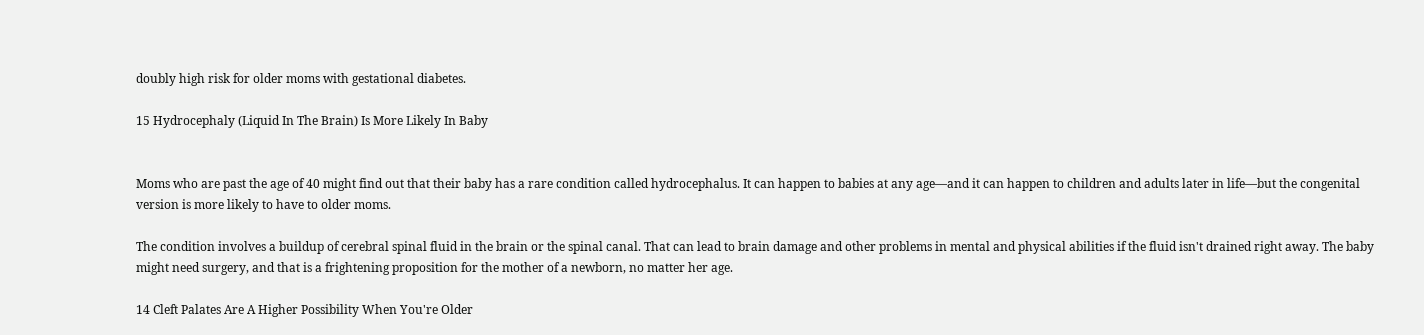doubly high risk for older moms with gestational diabetes.

15 Hydrocephaly (Liquid In The Brain) Is More Likely In Baby


Moms who are past the age of 40 might find out that their baby has a rare condition called hydrocephalus. It can happen to babies at any age—and it can happen to children and adults later in life—but the congenital version is more likely to have to older moms.

The condition involves a buildup of cerebral spinal fluid in the brain or the spinal canal. That can lead to brain damage and other problems in mental and physical abilities if the fluid isn't drained right away. The baby might need surgery, and that is a frightening proposition for the mother of a newborn, no matter her age.

14 Cleft Palates Are A Higher Possibility When You're Older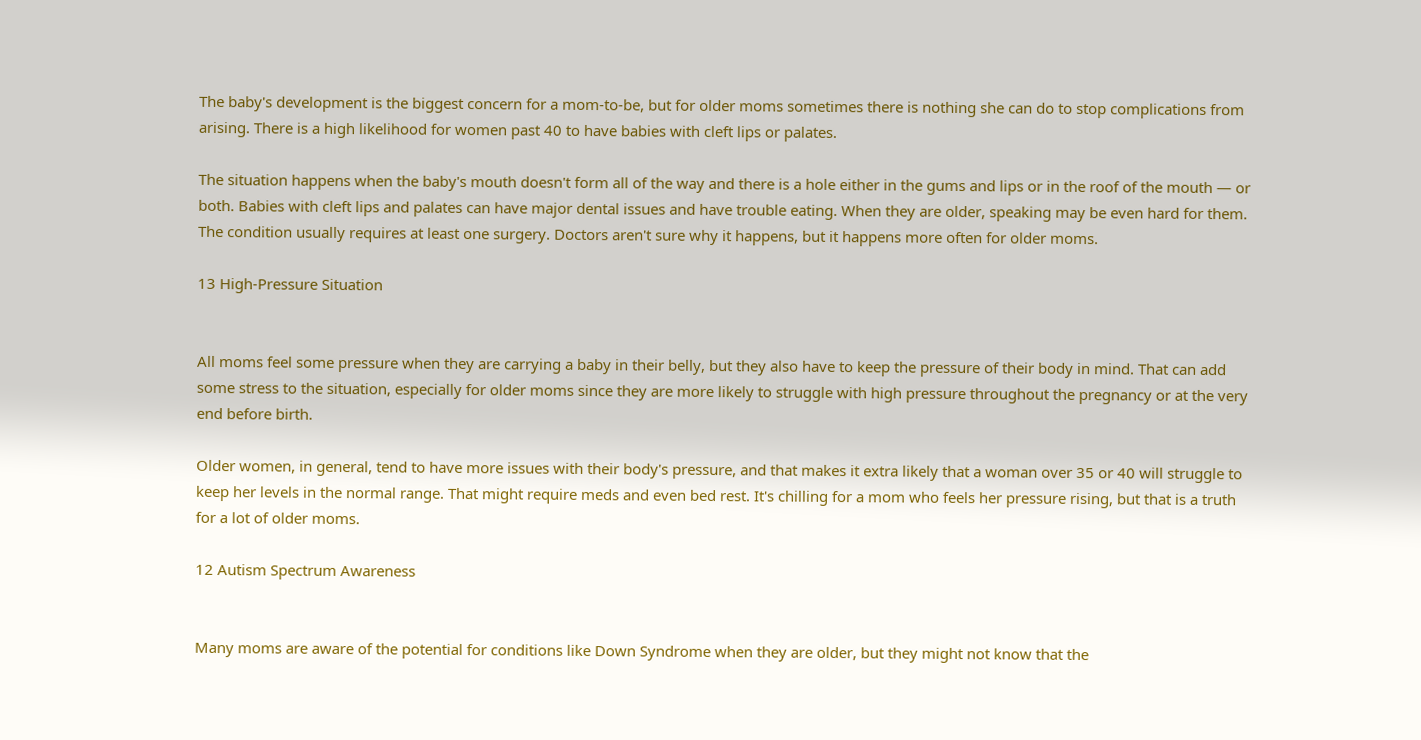The baby's development is the biggest concern for a mom-to-be, but for older moms sometimes there is nothing she can do to stop complications from arising. There is a high likelihood for women past 40 to have babies with cleft lips or palates.

The situation happens when the baby's mouth doesn't form all of the way and there is a hole either in the gums and lips or in the roof of the mouth — or both. Babies with cleft lips and palates can have major dental issues and have trouble eating. When they are older, speaking may be even hard for them. The condition usually requires at least one surgery. Doctors aren't sure why it happens, but it happens more often for older moms.

13 High-Pressure Situation


All moms feel some pressure when they are carrying a baby in their belly, but they also have to keep the pressure of their body in mind. That can add some stress to the situation, especially for older moms since they are more likely to struggle with high pressure throughout the pregnancy or at the very end before birth.

Older women, in general, tend to have more issues with their body's pressure, and that makes it extra likely that a woman over 35 or 40 will struggle to keep her levels in the normal range. That might require meds and even bed rest. It's chilling for a mom who feels her pressure rising, but that is a truth for a lot of older moms.

12 Autism Spectrum Awareness


Many moms are aware of the potential for conditions like Down Syndrome when they are older, but they might not know that the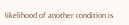likelihood of another condition is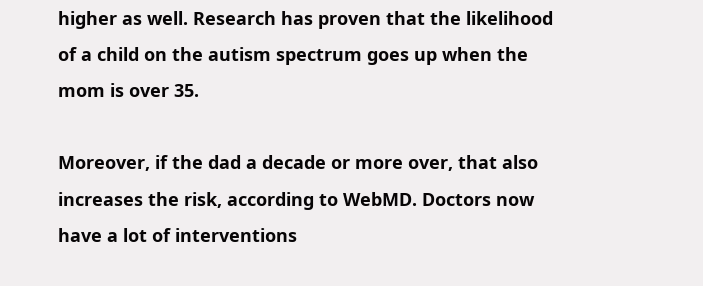higher as well. Research has proven that the likelihood of a child on the autism spectrum goes up when the mom is over 35.

Moreover, if the dad a decade or more over, that also increases the risk, according to WebMD. Doctors now have a lot of interventions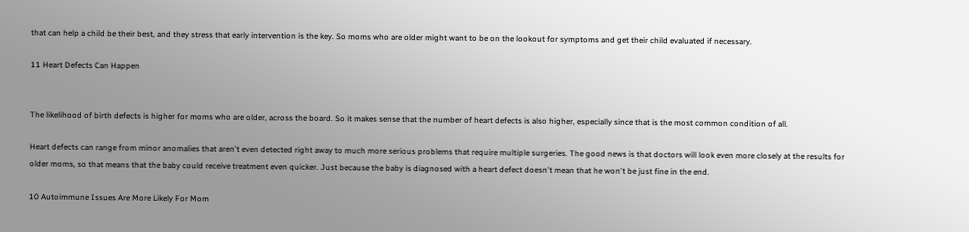that can help a child be their best, and they stress that early intervention is the key. So moms who are older might want to be on the lookout for symptoms and get their child evaluated if necessary.

11 Heart Defects Can Happen


The likelihood of birth defects is higher for moms who are older, across the board. So it makes sense that the number of heart defects is also higher, especially since that is the most common condition of all.

Heart defects can range from minor anomalies that aren't even detected right away to much more serious problems that require multiple surgeries. The good news is that doctors will look even more closely at the results for older moms, so that means that the baby could receive treatment even quicker. Just because the baby is diagnosed with a heart defect doesn't mean that he won't be just fine in the end.

10 Autoimmune Issues Are More Likely For Mom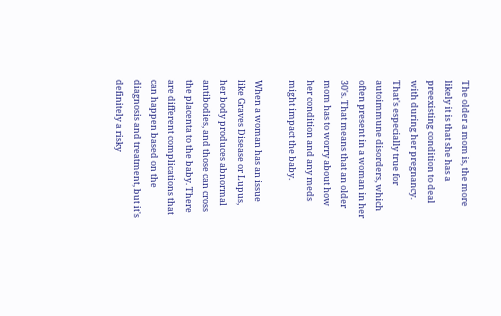The older a mom is, the more likely it is that she has a preexisting condition to deal with during her pregnancy. That's especially true for autoimmune disorders, which often present in a woman in her 30's. That means that an older mom has to worry about how her condition and any meds might impact the baby.

When a woman has an issue like Graves Disease or Lupus, her body produces abnormal antibodies, and those can cross the placenta to the baby. There are different complications that can happen based on the diagnosis and treatment, but it's definitely a risky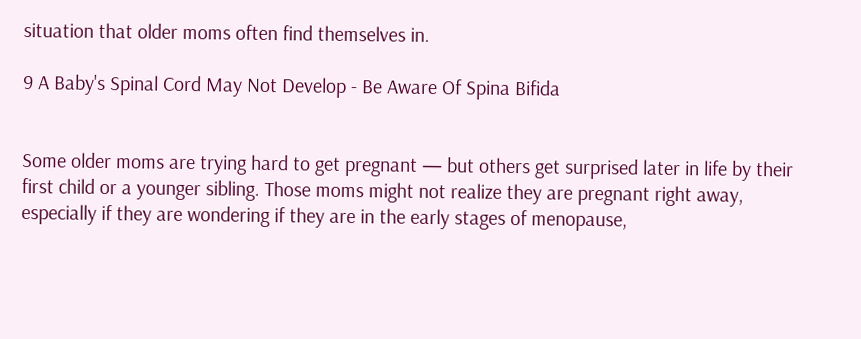situation that older moms often find themselves in.

9 A Baby's Spinal Cord May Not Develop - Be Aware Of Spina Bifida


Some older moms are trying hard to get pregnant — but others get surprised later in life by their first child or a younger sibling. Those moms might not realize they are pregnant right away, especially if they are wondering if they are in the early stages of menopause,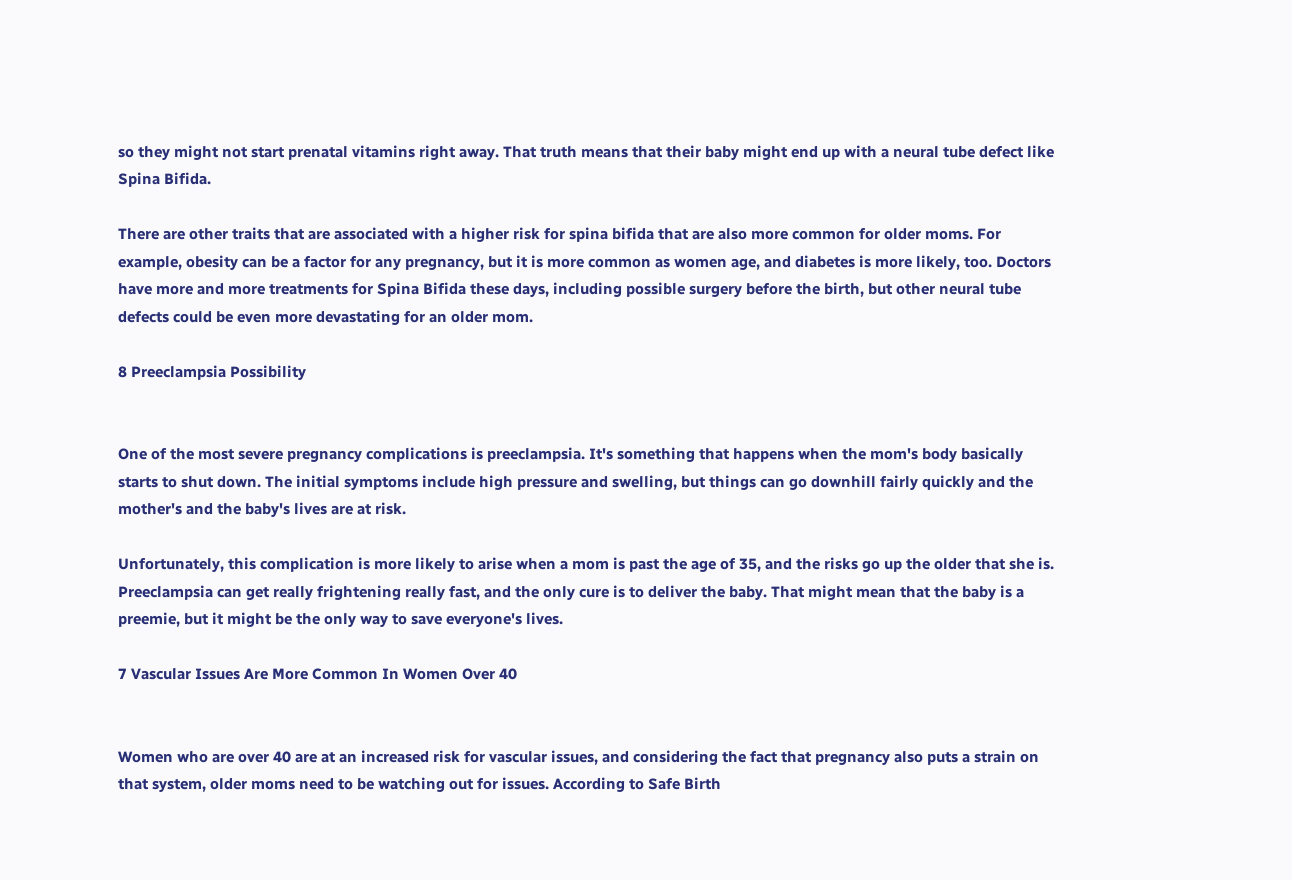so they might not start prenatal vitamins right away. That truth means that their baby might end up with a neural tube defect like Spina Bifida.

There are other traits that are associated with a higher risk for spina bifida that are also more common for older moms. For example, obesity can be a factor for any pregnancy, but it is more common as women age, and diabetes is more likely, too. Doctors have more and more treatments for Spina Bifida these days, including possible surgery before the birth, but other neural tube defects could be even more devastating for an older mom.

8 Preeclampsia Possibility


One of the most severe pregnancy complications is preeclampsia. It's something that happens when the mom's body basically starts to shut down. The initial symptoms include high pressure and swelling, but things can go downhill fairly quickly and the mother's and the baby's lives are at risk.

Unfortunately, this complication is more likely to arise when a mom is past the age of 35, and the risks go up the older that she is. Preeclampsia can get really frightening really fast, and the only cure is to deliver the baby. That might mean that the baby is a preemie, but it might be the only way to save everyone's lives.

7 Vascular Issues Are More Common In Women Over 40


Women who are over 40 are at an increased risk for vascular issues, and considering the fact that pregnancy also puts a strain on that system, older moms need to be watching out for issues. According to Safe Birth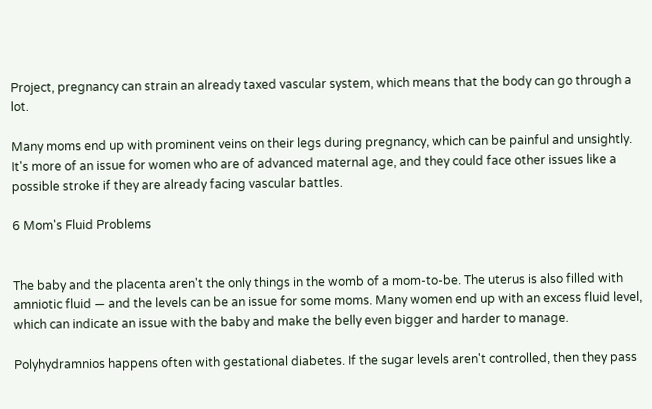Project, pregnancy can strain an already taxed vascular system, which means that the body can go through a lot.

Many moms end up with prominent veins on their legs during pregnancy, which can be painful and unsightly. It's more of an issue for women who are of advanced maternal age, and they could face other issues like a possible stroke if they are already facing vascular battles.

6 Mom's Fluid Problems


The baby and the placenta aren't the only things in the womb of a mom-to-be. The uterus is also filled with amniotic fluid — and the levels can be an issue for some moms. Many women end up with an excess fluid level, which can indicate an issue with the baby and make the belly even bigger and harder to manage.

Polyhydramnios happens often with gestational diabetes. If the sugar levels aren't controlled, then they pass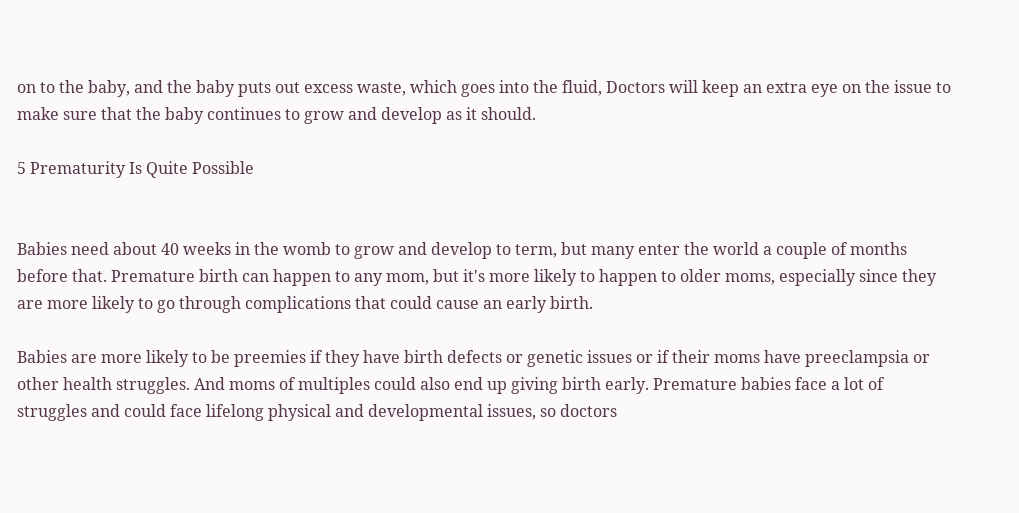on to the baby, and the baby puts out excess waste, which goes into the fluid, Doctors will keep an extra eye on the issue to make sure that the baby continues to grow and develop as it should.

5 Prematurity Is Quite Possible


Babies need about 40 weeks in the womb to grow and develop to term, but many enter the world a couple of months before that. Premature birth can happen to any mom, but it's more likely to happen to older moms, especially since they are more likely to go through complications that could cause an early birth.

Babies are more likely to be preemies if they have birth defects or genetic issues or if their moms have preeclampsia or other health struggles. And moms of multiples could also end up giving birth early. Premature babies face a lot of struggles and could face lifelong physical and developmental issues, so doctors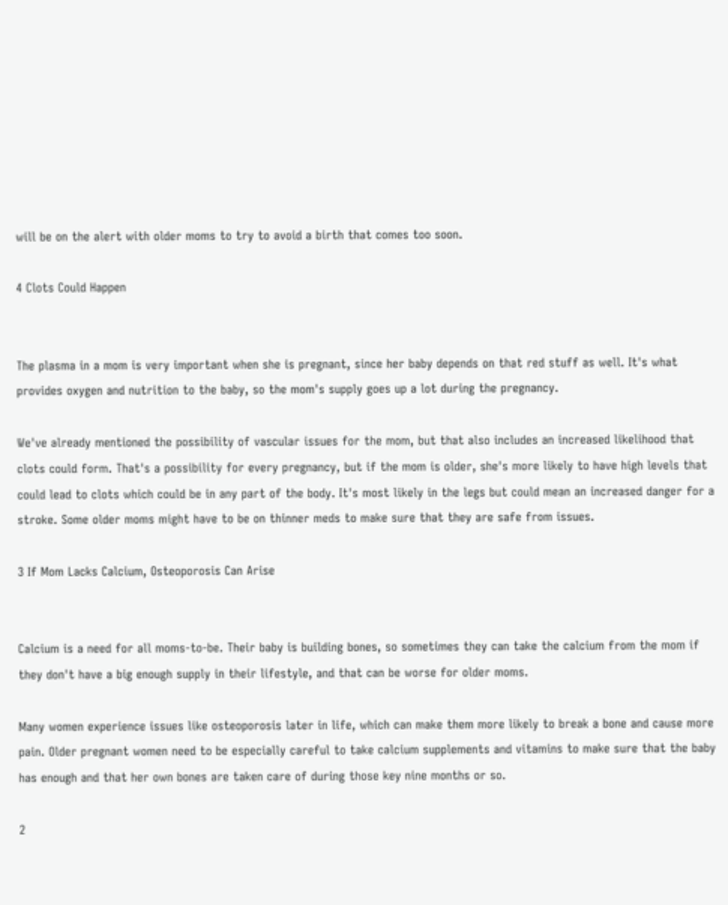will be on the alert with older moms to try to avoid a birth that comes too soon.

4 Clots Could Happen


The plasma in a mom is very important when she is pregnant, since her baby depends on that red stuff as well. It's what provides oxygen and nutrition to the baby, so the mom's supply goes up a lot during the pregnancy.

We've already mentioned the possibility of vascular issues for the mom, but that also includes an increased likelihood that clots could form. That's a possibility for every pregnancy, but if the mom is older, she's more likely to have high levels that could lead to clots which could be in any part of the body. It's most likely in the legs but could mean an increased danger for a stroke. Some older moms might have to be on thinner meds to make sure that they are safe from issues.

3 If Mom Lacks Calcium, Osteoporosis Can Arise


Calcium is a need for all moms-to-be. Their baby is building bones, so sometimes they can take the calcium from the mom if they don't have a big enough supply in their lifestyle, and that can be worse for older moms.

Many women experience issues like osteoporosis later in life, which can make them more likely to break a bone and cause more pain. Older pregnant women need to be especially careful to take calcium supplements and vitamins to make sure that the baby has enough and that her own bones are taken care of during those key nine months or so.

2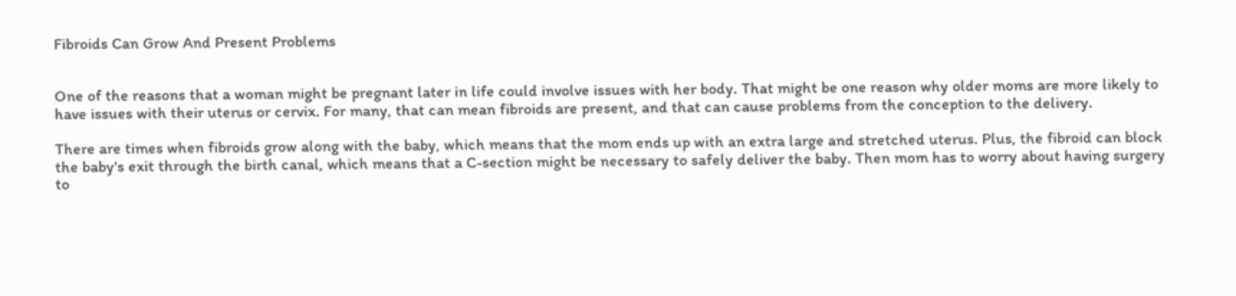Fibroids Can Grow And Present Problems


One of the reasons that a woman might be pregnant later in life could involve issues with her body. That might be one reason why older moms are more likely to have issues with their uterus or cervix. For many, that can mean fibroids are present, and that can cause problems from the conception to the delivery.

There are times when fibroids grow along with the baby, which means that the mom ends up with an extra large and stretched uterus. Plus, the fibroid can block the baby's exit through the birth canal, which means that a C-section might be necessary to safely deliver the baby. Then mom has to worry about having surgery to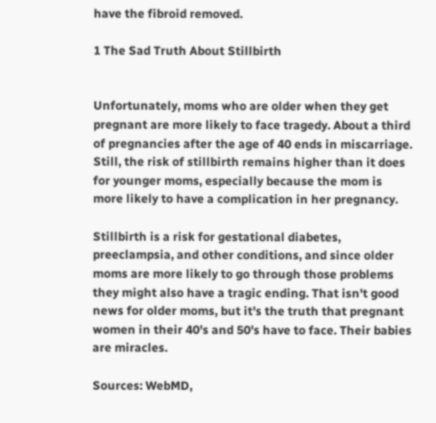have the fibroid removed.

1 The Sad Truth About Stillbirth


Unfortunately, moms who are older when they get pregnant are more likely to face tragedy. About a third of pregnancies after the age of 40 ends in miscarriage. Still, the risk of stillbirth remains higher than it does for younger moms, especially because the mom is more likely to have a complication in her pregnancy.

Stillbirth is a risk for gestational diabetes, preeclampsia, and other conditions, and since older moms are more likely to go through those problems they might also have a tragic ending. That isn't good news for older moms, but it's the truth that pregnant women in their 40's and 50's have to face. Their babies are miracles.

Sources: WebMD,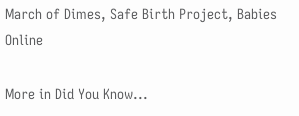March of Dimes, Safe Birth Project, Babies Online

More in Did You Know...